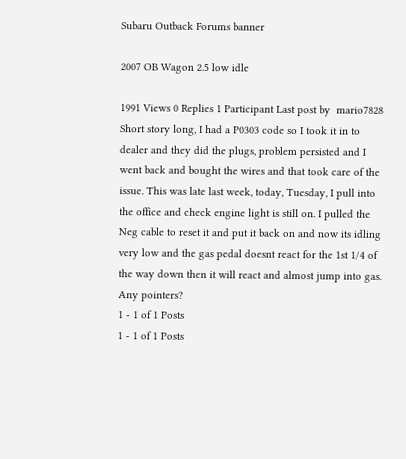Subaru Outback Forums banner

2007 OB Wagon 2.5 low idle

1991 Views 0 Replies 1 Participant Last post by  mario7828
Short story long, I had a P0303 code so I took it in to dealer and they did the plugs, problem persisted and I went back and bought the wires and that took care of the issue. This was late last week, today, Tuesday, I pull into the office and check engine light is still on. I pulled the Neg cable to reset it and put it back on and now its idling very low and the gas pedal doesnt react for the 1st 1/4 of the way down then it will react and almost jump into gas. Any pointers?
1 - 1 of 1 Posts
1 - 1 of 1 Posts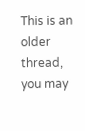This is an older thread, you may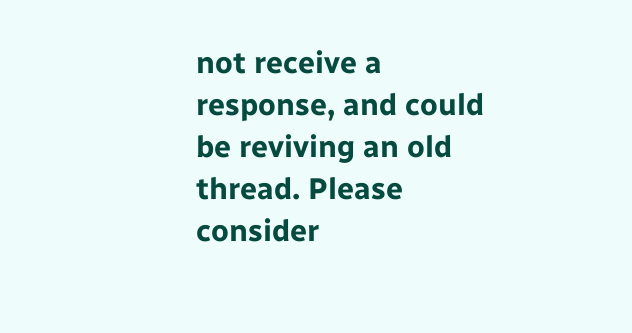not receive a response, and could be reviving an old thread. Please consider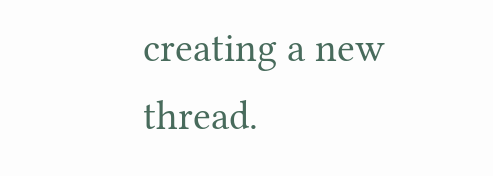creating a new thread.